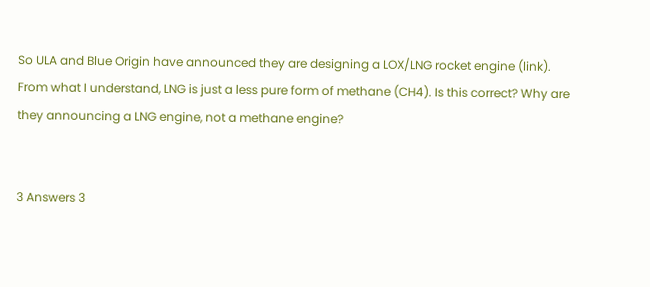So ULA and Blue Origin have announced they are designing a LOX/LNG rocket engine (link). From what I understand, LNG is just a less pure form of methane (CH4). Is this correct? Why are they announcing a LNG engine, not a methane engine?


3 Answers 3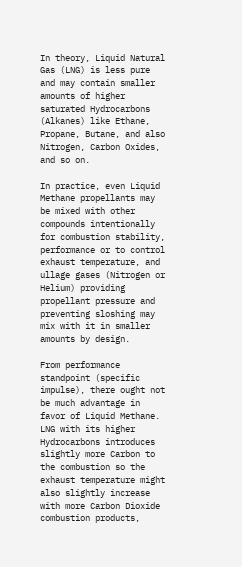In theory, Liquid Natural Gas (LNG) is less pure and may contain smaller amounts of higher saturated Hydrocarbons (Alkanes) like Ethane, Propane, Butane, and also Nitrogen, Carbon Oxides, and so on.

In practice, even Liquid Methane propellants may be mixed with other compounds intentionally for combustion stability, performance or to control exhaust temperature, and ullage gases (Nitrogen or Helium) providing propellant pressure and preventing sloshing may mix with it in smaller amounts by design.

From performance standpoint (specific impulse), there ought not be much advantage in favor of Liquid Methane. LNG with its higher Hydrocarbons introduces slightly more Carbon to the combustion so the exhaust temperature might also slightly increase with more Carbon Dioxide combustion products,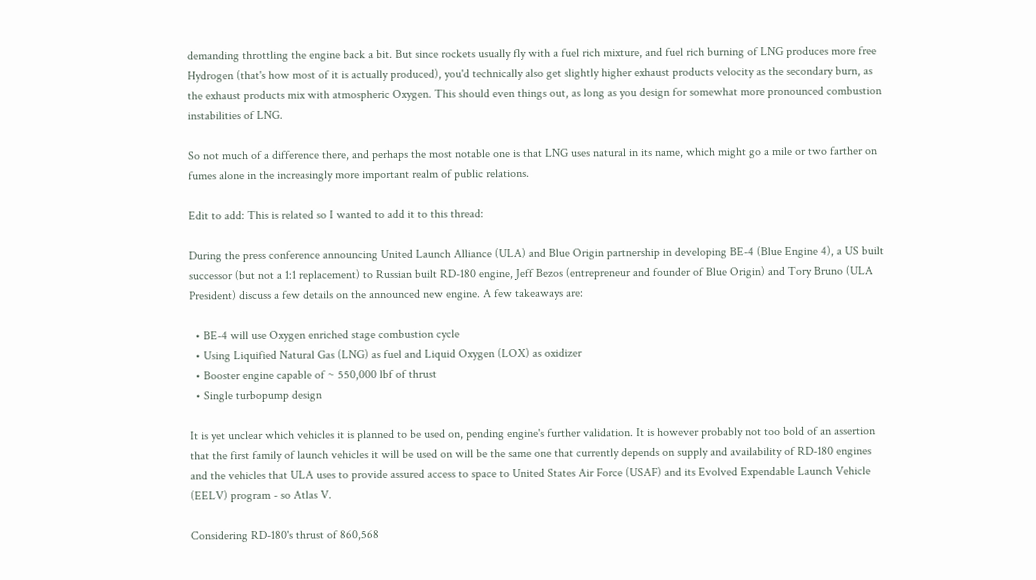demanding throttling the engine back a bit. But since rockets usually fly with a fuel rich mixture, and fuel rich burning of LNG produces more free Hydrogen (that's how most of it is actually produced), you'd technically also get slightly higher exhaust products velocity as the secondary burn, as the exhaust products mix with atmospheric Oxygen. This should even things out, as long as you design for somewhat more pronounced combustion instabilities of LNG.

So not much of a difference there, and perhaps the most notable one is that LNG uses natural in its name, which might go a mile or two farther on fumes alone in the increasingly more important realm of public relations.

Edit to add: This is related so I wanted to add it to this thread:

During the press conference announcing United Launch Alliance (ULA) and Blue Origin partnership in developing BE-4 (Blue Engine 4), a US built successor (but not a 1:1 replacement) to Russian built RD-180 engine, Jeff Bezos (entrepreneur and founder of Blue Origin) and Tory Bruno (ULA President) discuss a few details on the announced new engine. A few takeaways are:

  • BE-4 will use Oxygen enriched stage combustion cycle
  • Using Liquified Natural Gas (LNG) as fuel and Liquid Oxygen (LOX) as oxidizer
  • Booster engine capable of ~ 550,000 lbf of thrust
  • Single turbopump design

It is yet unclear which vehicles it is planned to be used on, pending engine's further validation. It is however probably not too bold of an assertion that the first family of launch vehicles it will be used on will be the same one that currently depends on supply and availability of RD-180 engines and the vehicles that ULA uses to provide assured access to space to United States Air Force (USAF) and its Evolved Expendable Launch Vehicle (EELV) program - so Atlas V.

Considering RD-180's thrust of 860,568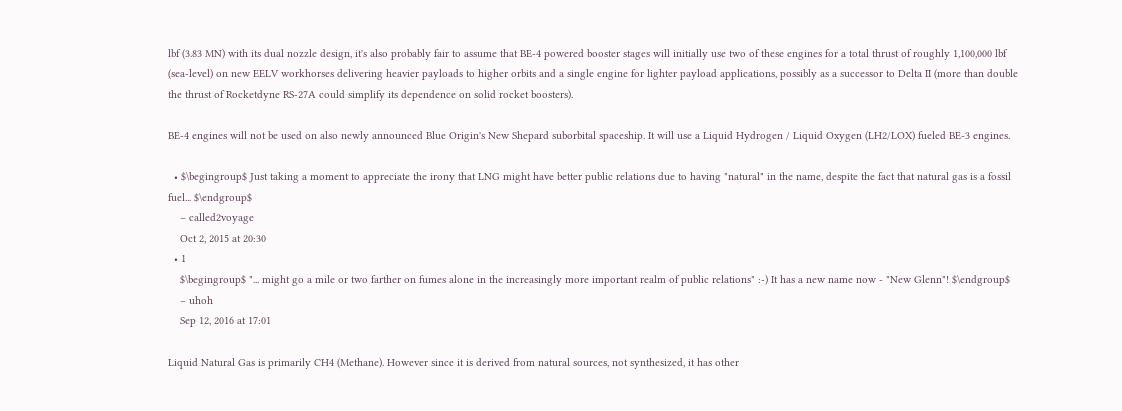lbf (3.83 MN) with its dual nozzle design, it's also probably fair to assume that BE-4 powered booster stages will initially use two of these engines for a total thrust of roughly 1,100,000 lbf (sea-level) on new EELV workhorses delivering heavier payloads to higher orbits and a single engine for lighter payload applications, possibly as a successor to Delta II (more than double the thrust of Rocketdyne RS-27A could simplify its dependence on solid rocket boosters).

BE-4 engines will not be used on also newly announced Blue Origin's New Shepard suborbital spaceship. It will use a Liquid Hydrogen / Liquid Oxygen (LH2/LOX) fueled BE-3 engines.

  • $\begingroup$ Just taking a moment to appreciate the irony that LNG might have better public relations due to having "natural" in the name, despite the fact that natural gas is a fossil fuel... $\endgroup$
    – called2voyage
    Oct 2, 2015 at 20:30
  • 1
    $\begingroup$ "... might go a mile or two farther on fumes alone in the increasingly more important realm of public relations" :-) It has a new name now - "New Glenn"! $\endgroup$
    – uhoh
    Sep 12, 2016 at 17:01

Liquid Natural Gas is primarily CH4 (Methane). However since it is derived from natural sources, not synthesized, it has other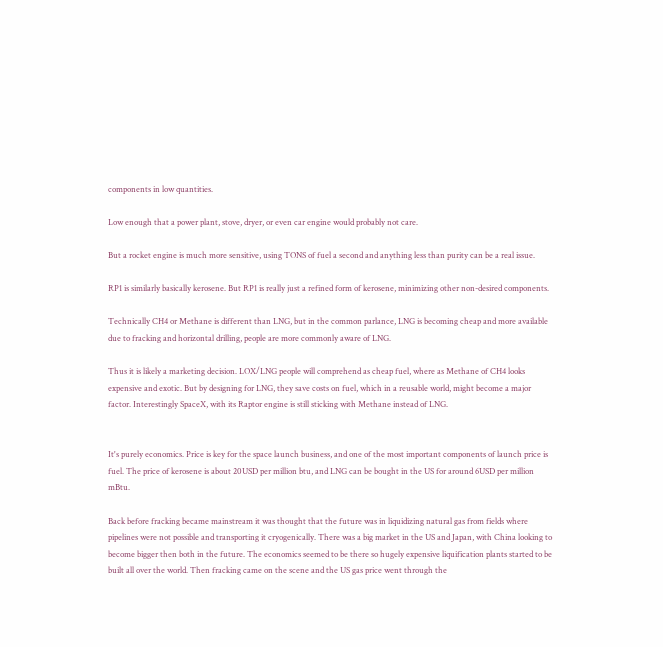components in low quantities.

Low enough that a power plant, stove, dryer, or even car engine would probably not care.

But a rocket engine is much more sensitive, using TONS of fuel a second and anything less than purity can be a real issue.

RP1 is similarly basically kerosene. But RP1 is really just a refined form of kerosene, minimizing other non-desired components.

Technically CH4 or Methane is different than LNG, but in the common parlance, LNG is becoming cheap and more available due to fracking and horizontal drilling, people are more commonly aware of LNG.

Thus it is likely a marketing decision. LOX/LNG people will comprehend as cheap fuel, where as Methane of CH4 looks expensive and exotic. But by designing for LNG, they save costs on fuel, which in a reusable world, might become a major factor. Interestingly SpaceX, with its Raptor engine is still sticking with Methane instead of LNG.


It's purely economics. Price is key for the space launch business, and one of the most important components of launch price is fuel. The price of kerosene is about 20USD per million btu, and LNG can be bought in the US for around 6USD per million mBtu.

Back before fracking became mainstream it was thought that the future was in liquidizing natural gas from fields where pipelines were not possible and transporting it cryogenically. There was a big market in the US and Japan, with China looking to become bigger then both in the future. The economics seemed to be there so hugely expensive liquification plants started to be built all over the world. Then fracking came on the scene and the US gas price went through the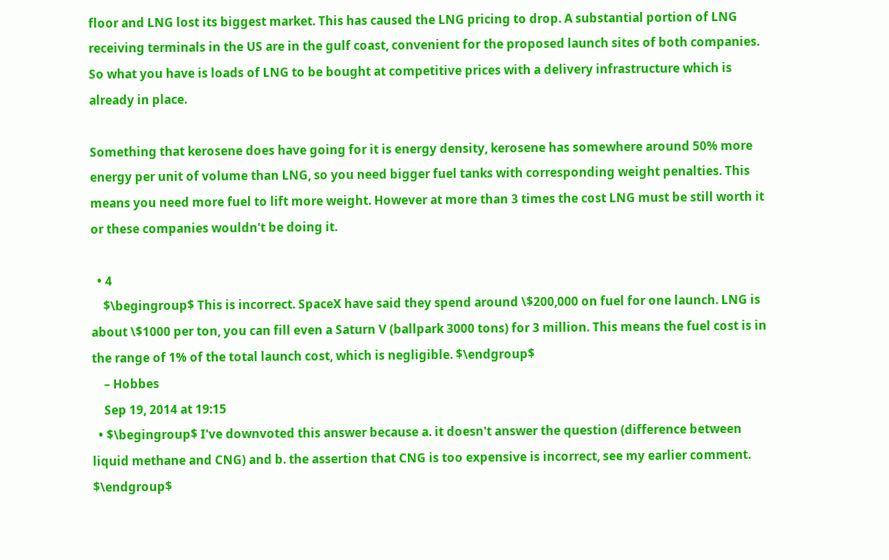floor and LNG lost its biggest market. This has caused the LNG pricing to drop. A substantial portion of LNG receiving terminals in the US are in the gulf coast, convenient for the proposed launch sites of both companies. So what you have is loads of LNG to be bought at competitive prices with a delivery infrastructure which is already in place.

Something that kerosene does have going for it is energy density, kerosene has somewhere around 50% more energy per unit of volume than LNG, so you need bigger fuel tanks with corresponding weight penalties. This means you need more fuel to lift more weight. However at more than 3 times the cost LNG must be still worth it or these companies wouldn't be doing it.

  • 4
    $\begingroup$ This is incorrect. SpaceX have said they spend around \$200,000 on fuel for one launch. LNG is about \$1000 per ton, you can fill even a Saturn V (ballpark 3000 tons) for 3 million. This means the fuel cost is in the range of 1% of the total launch cost, which is negligible. $\endgroup$
    – Hobbes
    Sep 19, 2014 at 19:15
  • $\begingroup$ I've downvoted this answer because a. it doesn't answer the question (difference between liquid methane and CNG) and b. the assertion that CNG is too expensive is incorrect, see my earlier comment. $\endgroup$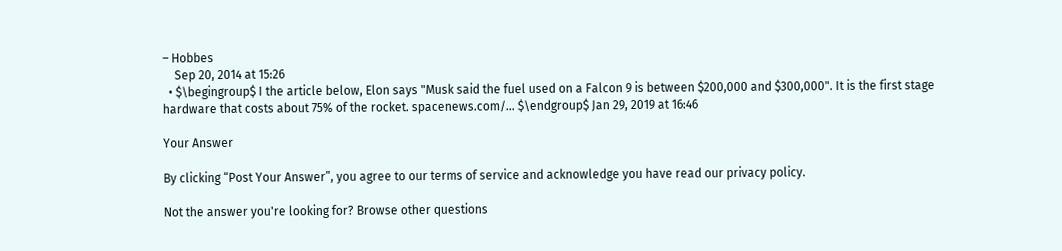– Hobbes
    Sep 20, 2014 at 15:26
  • $\begingroup$ I the article below, Elon says "Musk said the fuel used on a Falcon 9 is between $200,000 and $300,000". It is the first stage hardware that costs about 75% of the rocket. spacenews.com/… $\endgroup$ Jan 29, 2019 at 16:46

Your Answer

By clicking “Post Your Answer”, you agree to our terms of service and acknowledge you have read our privacy policy.

Not the answer you're looking for? Browse other questions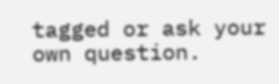tagged or ask your own question.